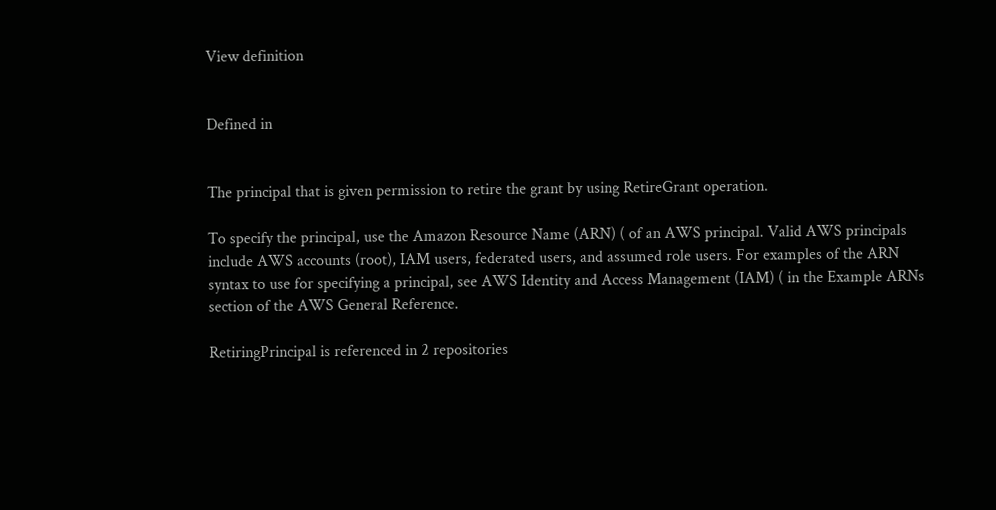View definition


Defined in


The principal that is given permission to retire the grant by using RetireGrant operation.

To specify the principal, use the Amazon Resource Name (ARN) ( of an AWS principal. Valid AWS principals include AWS accounts (root), IAM users, federated users, and assumed role users. For examples of the ARN syntax to use for specifying a principal, see AWS Identity and Access Management (IAM) ( in the Example ARNs section of the AWS General Reference.

RetiringPrincipal is referenced in 2 repositories